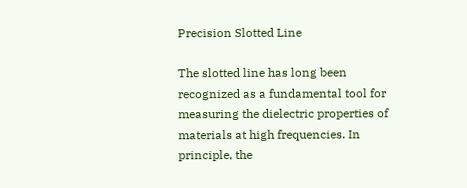Precision Slotted Line

The slotted line has long been recognized as a fundamental tool for measuring the dielectric properties of materials at high frequencies. In principle, the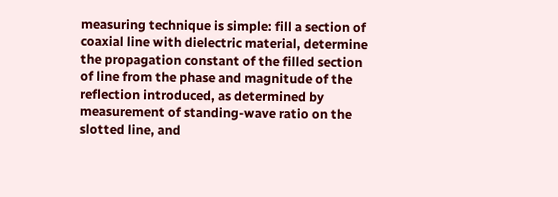measuring technique is simple: fill a section of coaxial line with dielectric material, determine the propagation constant of the filled section of line from the phase and magnitude of the reflection introduced, as determined by measurement of standing-wave ratio on the slotted line, and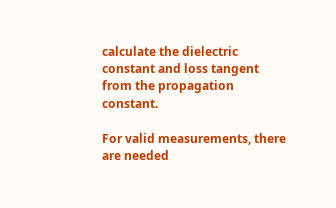calculate the dielectric constant and loss tangent from the propagation constant.

For valid measurements, there are needed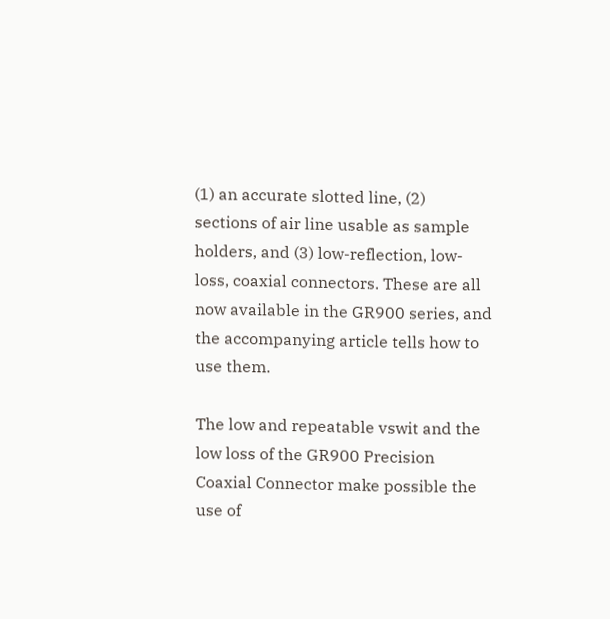(1) an accurate slotted line, (2) sections of air line usable as sample holders, and (3) low-reflection, low-loss, coaxial connectors. These are all now available in the GR900 series, and the accompanying article tells how to use them.

The low and repeatable vswit and the low loss of the GR900 Precision Coaxial Connector make possible the use of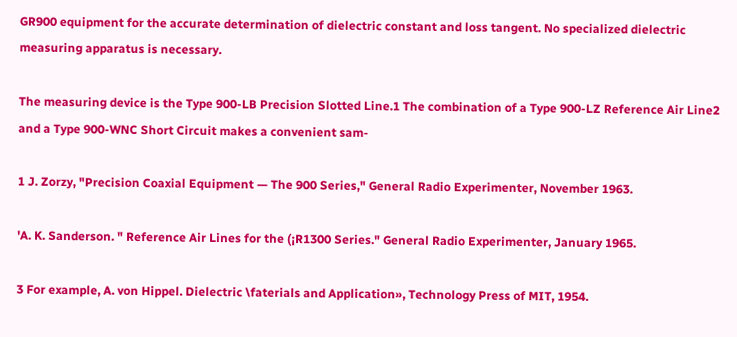GR900 equipment for the accurate determination of dielectric constant and loss tangent. No specialized dielectric measuring apparatus is necessary.

The measuring device is the Type 900-LB Precision Slotted Line.1 The combination of a Type 900-LZ Reference Air Line2 and a Type 900-WNC Short Circuit makes a convenient sam-

1 J. Zorzy, "Precision Coaxial Equipment — The 900 Series," General Radio Experimenter, November 1963.

'A. K. Sanderson. " Reference Air Lines for the (¡R1300 Series." General Radio Experimenter, January 1965.

3 For example, A. von Hippel. Dielectric \faterials and Application», Technology Press of MIT, 1954.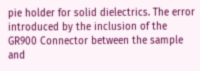pie holder for solid dielectrics. The error introduced by the inclusion of the GR900 Connector between the sample and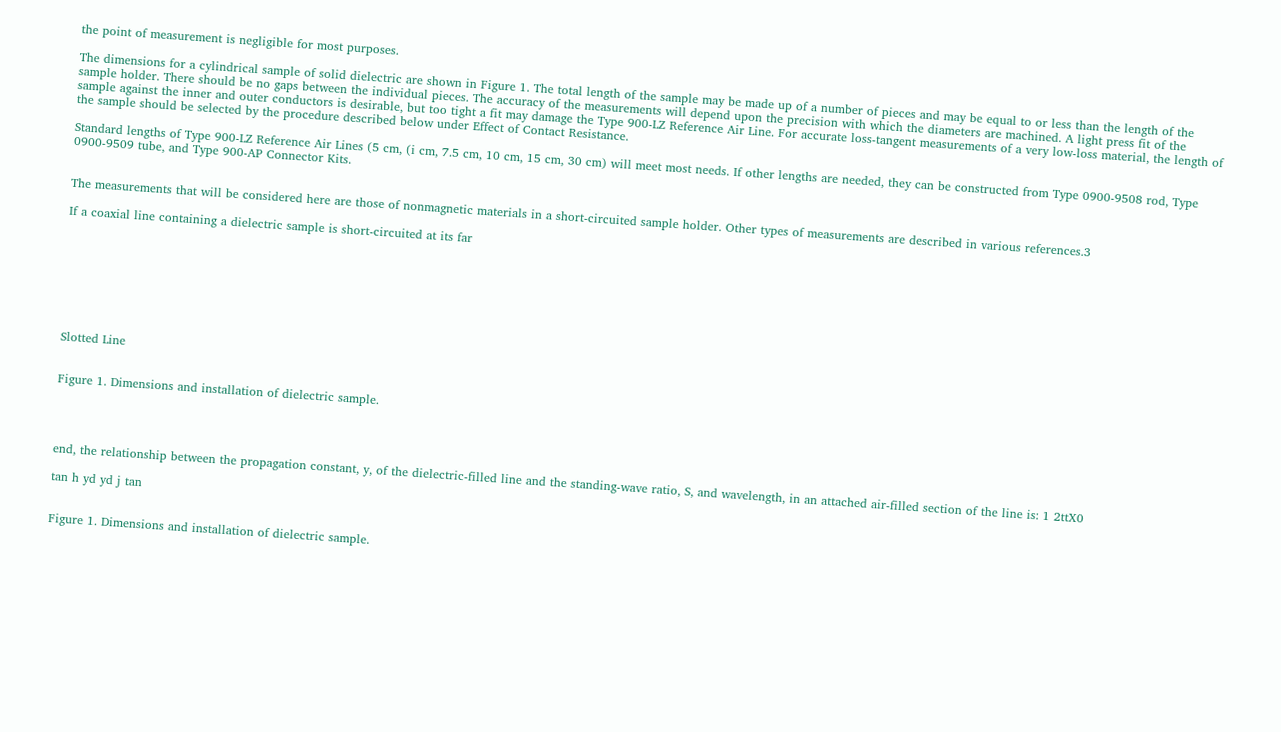the point of measurement is negligible for most purposes.

The dimensions for a cylindrical sample of solid dielectric are shown in Figure 1. The total length of the sample may be made up of a number of pieces and may be equal to or less than the length of the sample holder. There should be no gaps between the individual pieces. The accuracy of the measurements will depend upon the precision with which the diameters are machined. A light press fit of the sample against the inner and outer conductors is desirable, but too tight a fit may damage the Type 900-LZ Reference Air Line. For accurate loss-tangent measurements of a very low-loss material, the length of the sample should be selected by the procedure described below under Effect of Contact Resistance.

Standard lengths of Type 900-LZ Reference Air Lines (5 cm, (i cm, 7.5 cm, 10 cm, 15 cm, 30 cm) will meet most needs. If other lengths are needed, they can be constructed from Type 0900-9508 rod, Type 0900-9509 tube, and Type 900-AP Connector Kits.


The measurements that will be considered here are those of nonmagnetic materials in a short-circuited sample holder. Other types of measurements are described in various references.3

If a coaxial line containing a dielectric sample is short-circuited at its far








Slotted Line


Figure 1. Dimensions and installation of dielectric sample.




end, the relationship between the propagation constant, y, of the dielectric-filled line and the standing-wave ratio, S, and wavelength, in an attached air-filled section of the line is: 1 2ttX0

tan h yd yd j tan


Figure 1. Dimensions and installation of dielectric sample.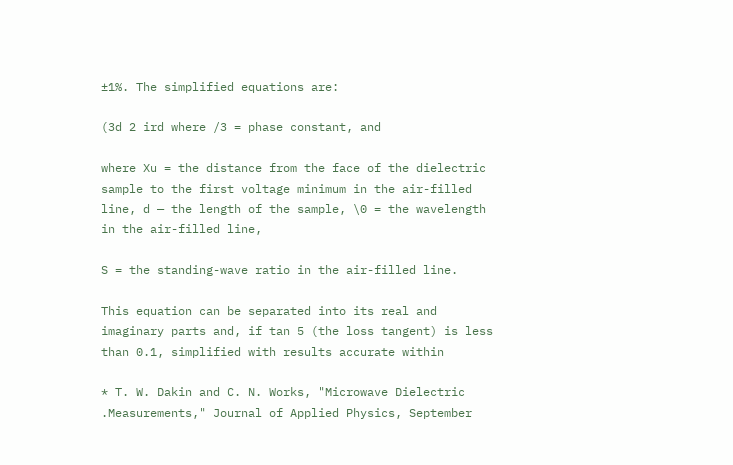±1%. The simplified equations are:

(3d 2 ird where /3 = phase constant, and

where Xu = the distance from the face of the dielectric sample to the first voltage minimum in the air-filled line, d — the length of the sample, \0 = the wavelength in the air-filled line,

S = the standing-wave ratio in the air-filled line.

This equation can be separated into its real and imaginary parts and, if tan 5 (the loss tangent) is less than 0.1, simplified with results accurate within

* T. W. Dakin and C. N. Works, "Microwave Dielectric .Measurements," Journal of Applied Physics, September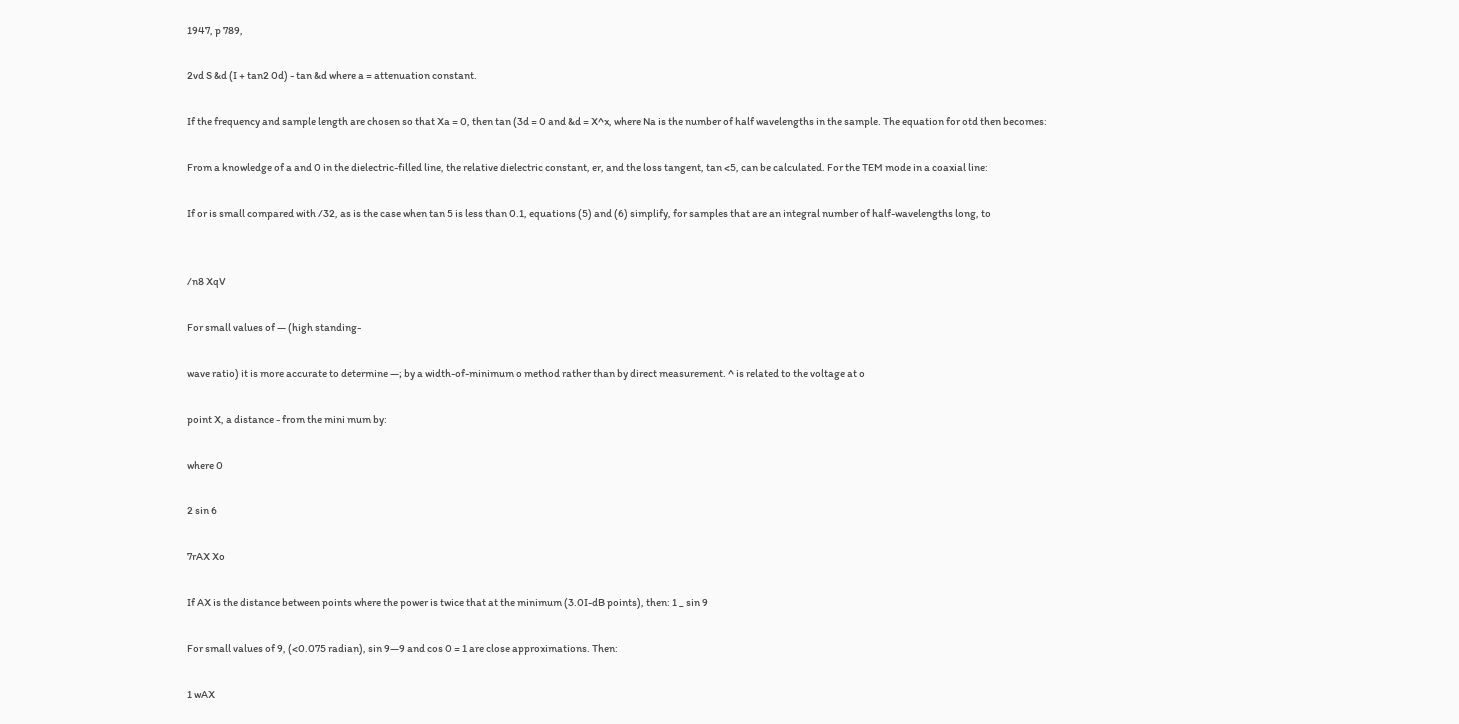1947, p 789,

2vd S &d (I + tan2 0d) - tan &d where a = attenuation constant.

If the frequency and sample length are chosen so that Xa = 0, then tan (3d = 0 and &d = X^x, where Na is the number of half wavelengths in the sample. The equation for otd then becomes:

From a knowledge of a and 0 in the dielectric-filled line, the relative dielectric constant, er, and the loss tangent, tan <5, can be calculated. For the TEM mode in a coaxial line:

If or is small compared with /32, as is the case when tan 5 is less than 0.1, equations (5) and (6) simplify, for samples that are an integral number of half-wavelengths long, to


/n8 XqV

For small values of — (high standing-

wave ratio) it is more accurate to determine —; by a width-of-minimum o method rather than by direct measurement. ^ is related to the voltage at o

point X, a distance - from the mini mum by:

where 0

2 sin 6

7rAX Xo

If AX is the distance between points where the power is twice that at the minimum (3.0I-dB points), then: 1 _ sin 9

For small values of 9, (<0.075 radian), sin 9—9 and cos 0 = 1 are close approximations. Then:

1 wAX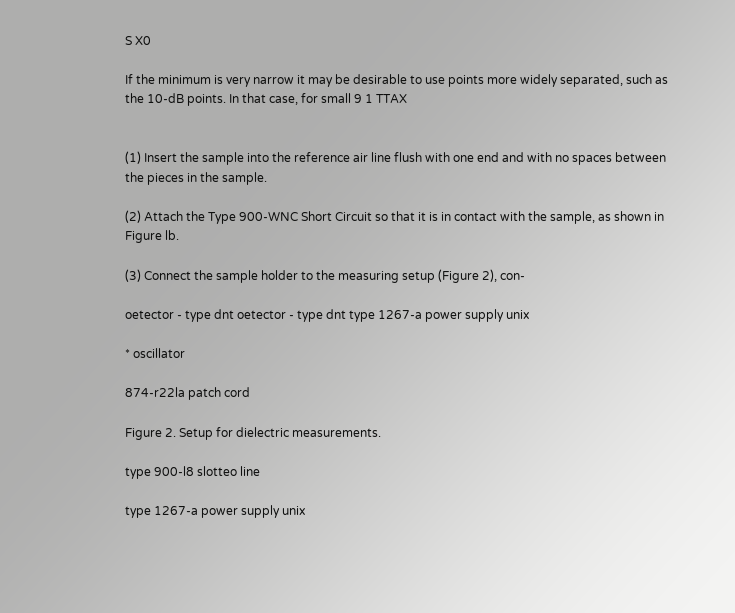S X0

If the minimum is very narrow it may be desirable to use points more widely separated, such as the 10-dB points. In that case, for small 9 1 TTAX


(1) Insert the sample into the reference air line flush with one end and with no spaces between the pieces in the sample.

(2) Attach the Type 900-WNC Short Circuit so that it is in contact with the sample, as shown in Figure lb.

(3) Connect the sample holder to the measuring setup (Figure 2), con-

oetector - type dnt oetector - type dnt type 1267-a power supply unix

* oscillator

874-r22la patch cord

Figure 2. Setup for dielectric measurements.

type 900-l8 slotteo line

type 1267-a power supply unix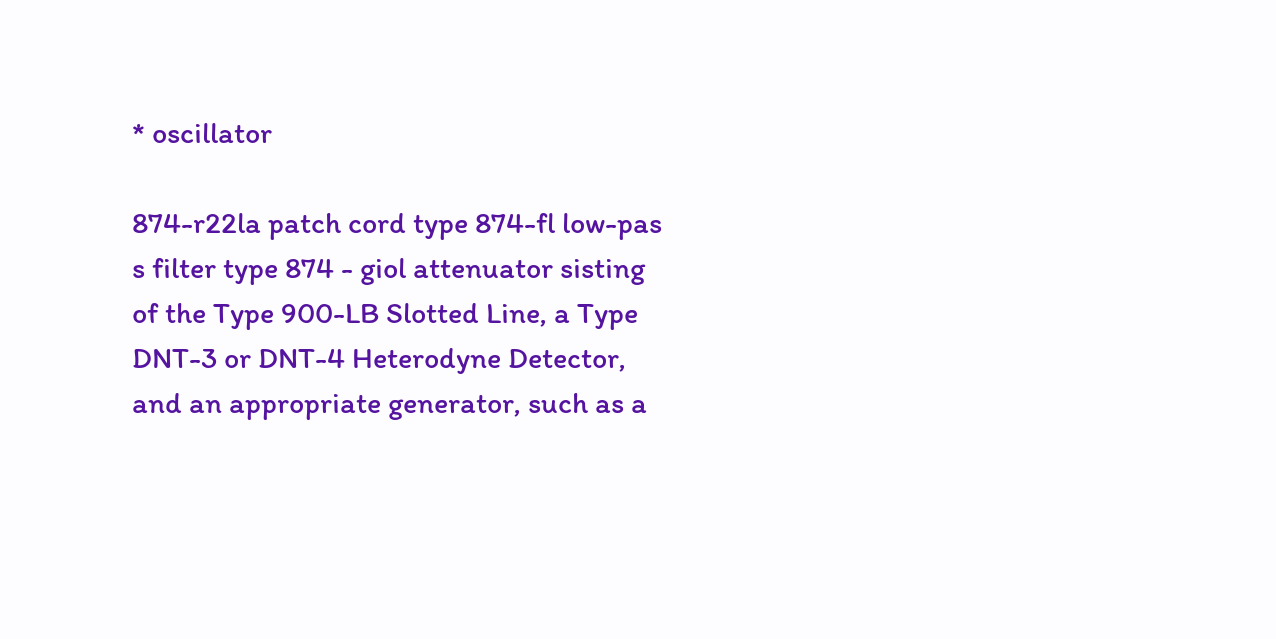* oscillator

874-r22la patch cord type 874-fl low-pas s filter type 874 - giol attenuator sisting of the Type 900-LB Slotted Line, a Type DNT-3 or DNT-4 Heterodyne Detector, and an appropriate generator, such as a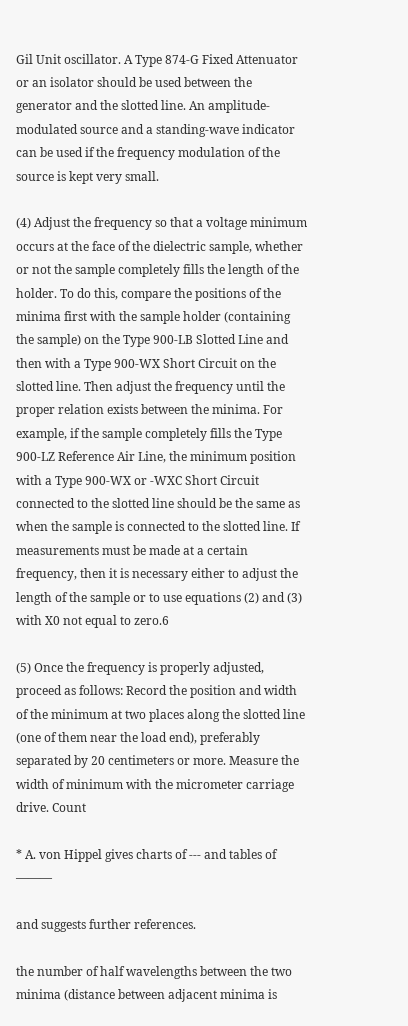Gil Unit oscillator. A Type 874-G Fixed Attenuator or an isolator should be used between the generator and the slotted line. An amplitude-modulated source and a standing-wave indicator can be used if the frequency modulation of the source is kept very small.

(4) Adjust the frequency so that a voltage minimum occurs at the face of the dielectric sample, whether or not the sample completely fills the length of the holder. To do this, compare the positions of the minima first with the sample holder (containing the sample) on the Type 900-LB Slotted Line and then with a Type 900-WX Short Circuit on the slotted line. Then adjust the frequency until the proper relation exists between the minima. For example, if the sample completely fills the Type 900-LZ Reference Air Line, the minimum position with a Type 900-WX or -WXC Short Circuit connected to the slotted line should be the same as when the sample is connected to the slotted line. If measurements must be made at a certain frequency, then it is necessary either to adjust the length of the sample or to use equations (2) and (3) with X0 not equal to zero.6

(5) Once the frequency is properly adjusted, proceed as follows: Record the position and width of the minimum at two places along the slotted line (one of them near the load end), preferably separated by 20 centimeters or more. Measure the width of minimum with the micrometer carriage drive. Count

* A. von Hippel gives charts of --- and tables of ———

and suggests further references.

the number of half wavelengths between the two minima (distance between adjacent minima is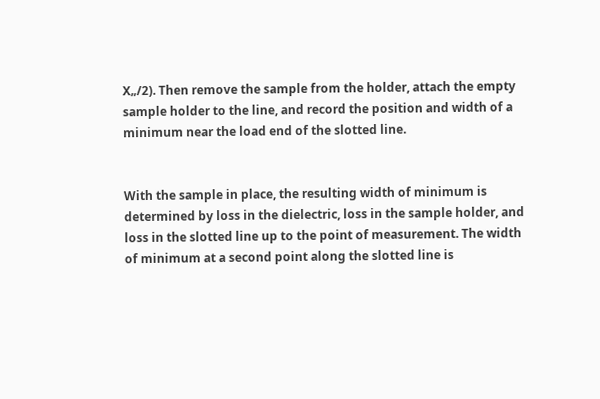X„/2). Then remove the sample from the holder, attach the empty sample holder to the line, and record the position and width of a minimum near the load end of the slotted line.


With the sample in place, the resulting width of minimum is determined by loss in the dielectric, loss in the sample holder, and loss in the slotted line up to the point of measurement. The width of minimum at a second point along the slotted line is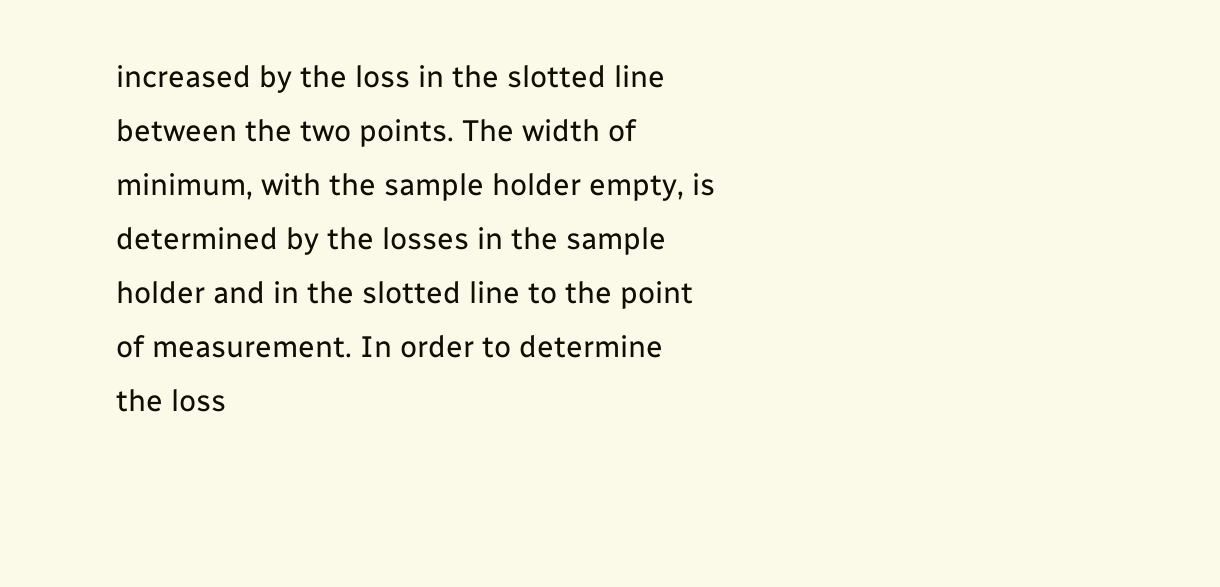increased by the loss in the slotted line between the two points. The width of minimum, with the sample holder empty, is determined by the losses in the sample holder and in the slotted line to the point of measurement. In order to determine the loss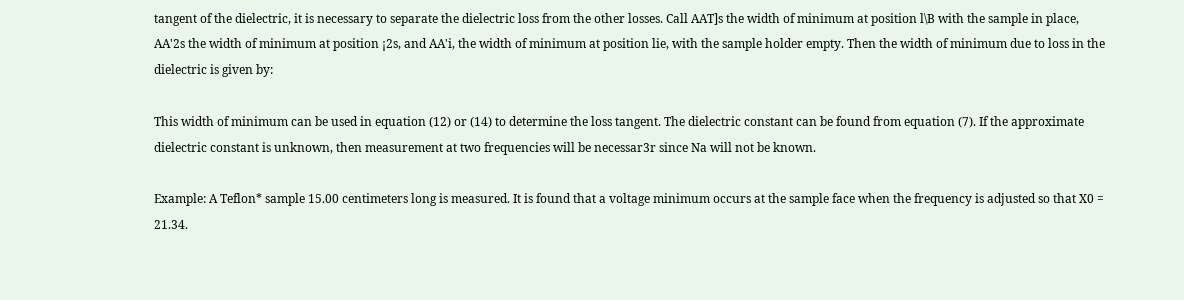tangent of the dielectric, it is necessary to separate the dielectric loss from the other losses. Call AAT]s the width of minimum at position l\B with the sample in place, AA'2s the width of minimum at position ¡2s, and AA'i, the width of minimum at position lie, with the sample holder empty. Then the width of minimum due to loss in the dielectric is given by:

This width of minimum can be used in equation (12) or (14) to determine the loss tangent. The dielectric constant can be found from equation (7). If the approximate dielectric constant is unknown, then measurement at two frequencies will be necessar3r since Na will not be known.

Example: A Teflon* sample 15.00 centimeters long is measured. It is found that a voltage minimum occurs at the sample face when the frequency is adjusted so that X0 = 21.34.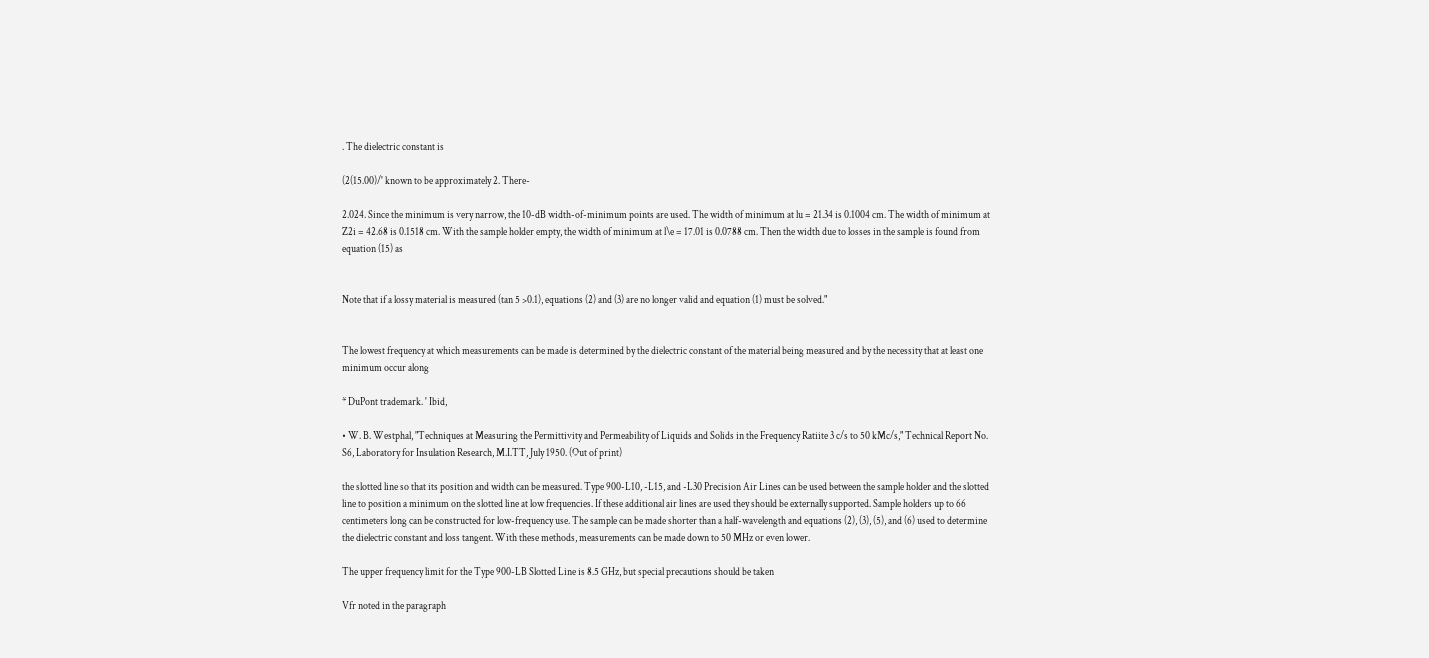. The dielectric constant is

(2(15.00)/' known to be approximately 2. There-

2.024. Since the minimum is very narrow, the 10-dB width-of-minimum points are used. The width of minimum at lu = 21.34 is 0.1004 cm. The width of minimum at Z2i = 42.68 is 0.1518 cm. With the sample holder empty, the width of minimum at l\e = 17.01 is 0.0788 cm. Then the width due to losses in the sample is found from equation (15) as


Note that if a lossy material is measured (tan 5 >0.1), equations (2) and (3) are no longer valid and equation (1) must be solved."


The lowest frequency at which measurements can be made is determined by the dielectric constant of the material being measured and by the necessity that at least one minimum occur along

* DuPont trademark. ' Ibid,

• W. B. Westphal, "Techniques at Measuring the Permittivity and Permeability of Liquids and Solids in the Frequency Ratiite 3 c/s to 50 kMc/s," Technical Report No. S6, Laboratory for Insulation Research, M.I.TT, July 1950. (Out of print)

the slotted line so that its position and width can be measured. Type 900-L10, -L15, and -L30 Precision Air Lines can be used between the sample holder and the slotted line to position a minimum on the slotted line at low frequencies. If these additional air lines are used they should be externally supported. Sample holders up to 66 centimeters long can be constructed for low-frequency use. The sample can be made shorter than a half-wavelength and equations (2), (3), (5), and (6) used to determine the dielectric constant and loss tangent. With these methods, measurements can be made down to 50 MHz or even lower.

The upper frequency limit for the Type 900-LB Slotted Line is 8.5 GHz, but special precautions should be taken

Vfr noted in the paragraph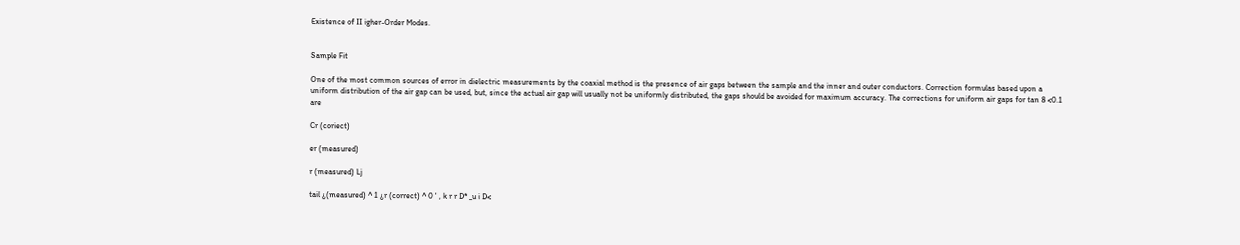Existence of II igher-Order Modes.


Sample Fit

One of the most common sources of error in dielectric measurements by the coaxial method is the presence of air gaps between the sample and the inner and outer conductors. Correction formulas based upon a uniform distribution of the air gap can be used, but, since the actual air gap will usually not be uniformly distributed, the gaps should be avoided for maximum accuracy. The corrections for uniform air gaps for tan 8 <0.1 are

Cr (coriect)

er (measured)

r (measured) Lj

tail ¿(measured) ^ 1 ¿r (correct) ^ 0 ' , k r r D* _u i D<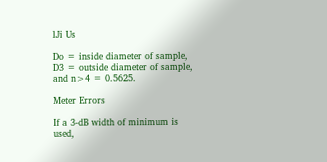lJi Us

Do = inside diameter of sample, D3 = outside diameter of sample, and n>4 = 0.5625.

Meter Errors

If a 3-dB width of minimum is used,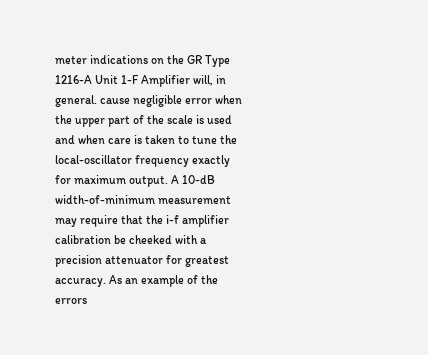meter indications on the GR Type 1216-A Unit 1-F Amplifier will, in general. cause negligible error when the upper part of the scale is used and when care is taken to tune the local-oscillator frequency exactly for maximum output. A 10-dB width-of-minimum measurement may require that the i-f amplifier calibration be cheeked with a precision attenuator for greatest accuracy. As an example of the errors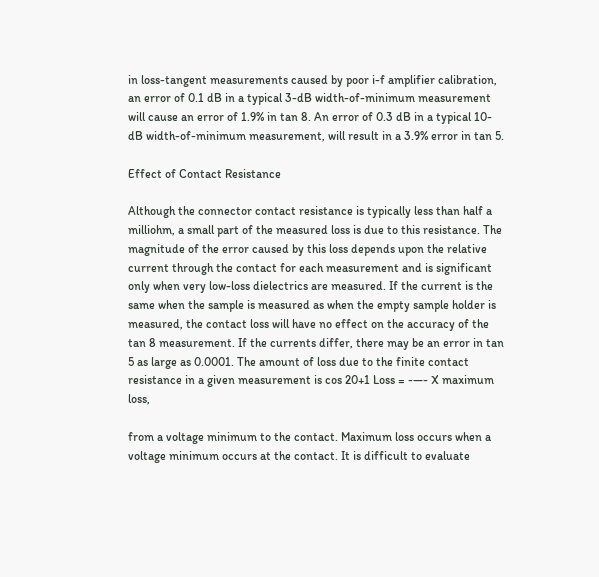in loss-tangent measurements caused by poor i-f amplifier calibration, an error of 0.1 dB in a typical 3-dB width-of-minimum measurement will cause an error of 1.9% in tan 8. An error of 0.3 dB in a typical 10-dB width-of-minimum measurement, will result in a 3.9% error in tan 5.

Effect of Contact Resistance

Although the connector contact resistance is typically less than half a milliohm, a small part of the measured loss is due to this resistance. The magnitude of the error caused by this loss depends upon the relative current through the contact for each measurement and is significant only when very low-loss dielectrics are measured. If the current is the same when the sample is measured as when the empty sample holder is measured, the contact loss will have no effect on the accuracy of the tan 8 measurement. If the currents differ, there may be an error in tan 5 as large as 0.0001. The amount of loss due to the finite contact resistance in a given measurement is cos 20+1 Loss = -—- X maximum loss,

from a voltage minimum to the contact. Maximum loss occurs when a voltage minimum occurs at the contact. It is difficult to evaluate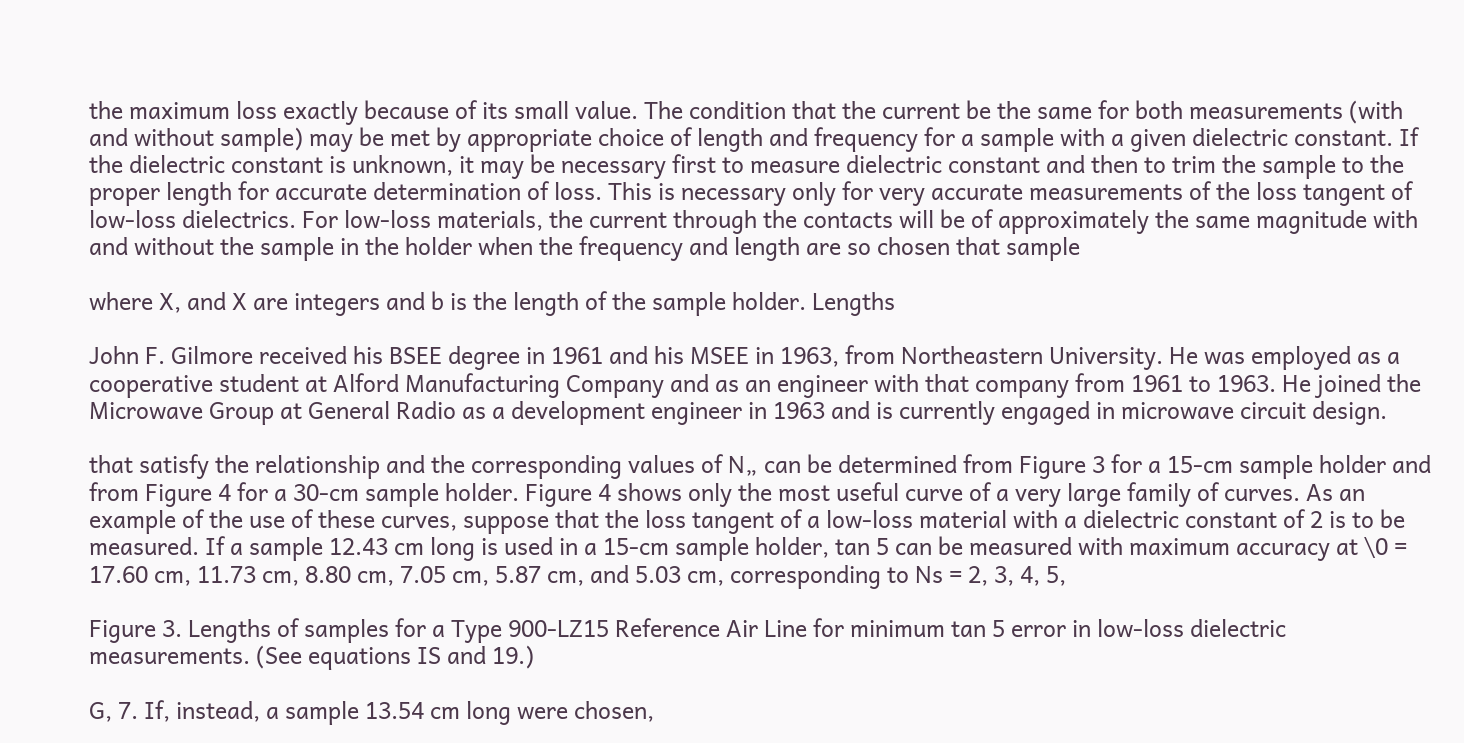the maximum loss exactly because of its small value. The condition that the current be the same for both measurements (with and without sample) may be met by appropriate choice of length and frequency for a sample with a given dielectric constant. If the dielectric constant is unknown, it may be necessary first to measure dielectric constant and then to trim the sample to the proper length for accurate determination of loss. This is necessary only for very accurate measurements of the loss tangent of low-loss dielectrics. For low-loss materials, the current through the contacts will be of approximately the same magnitude with and without the sample in the holder when the frequency and length are so chosen that sample

where X, and X are integers and b is the length of the sample holder. Lengths

John F. Gilmore received his BSEE degree in 1961 and his MSEE in 1963, from Northeastern University. He was employed as a cooperative student at Alford Manufacturing Company and as an engineer with that company from 1961 to 1963. He joined the Microwave Group at General Radio as a development engineer in 1963 and is currently engaged in microwave circuit design.

that satisfy the relationship and the corresponding values of N„ can be determined from Figure 3 for a 15-cm sample holder and from Figure 4 for a 30-cm sample holder. Figure 4 shows only the most useful curve of a very large family of curves. As an example of the use of these curves, suppose that the loss tangent of a low-loss material with a dielectric constant of 2 is to be measured. If a sample 12.43 cm long is used in a 15-cm sample holder, tan 5 can be measured with maximum accuracy at \0 = 17.60 cm, 11.73 cm, 8.80 cm, 7.05 cm, 5.87 cm, and 5.03 cm, corresponding to Ns = 2, 3, 4, 5,

Figure 3. Lengths of samples for a Type 900-LZ15 Reference Air Line for minimum tan 5 error in low-loss dielectric measurements. (See equations IS and 19.)

G, 7. If, instead, a sample 13.54 cm long were chosen,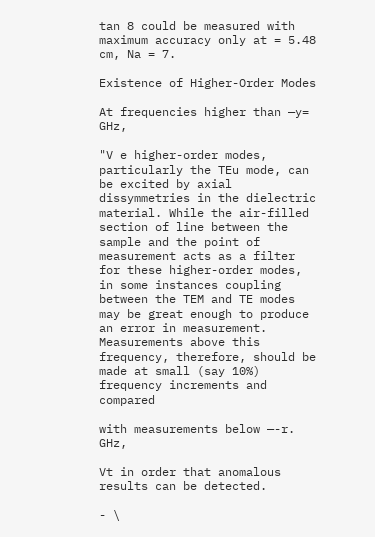tan 8 could be measured with maximum accuracy only at = 5.48 cm, Na = 7.

Existence of Higher-Order Modes

At frequencies higher than —y= GHz,

"V e higher-order modes, particularly the TEu mode, can be excited by axial dissymmetries in the dielectric material. While the air-filled section of line between the sample and the point of measurement acts as a filter for these higher-order modes, in some instances coupling between the TEM and TE modes may be great enough to produce an error in measurement. Measurements above this frequency, therefore, should be made at small (say 10%) frequency increments and compared

with measurements below —-r. GHz,

Vt in order that anomalous results can be detected.

- \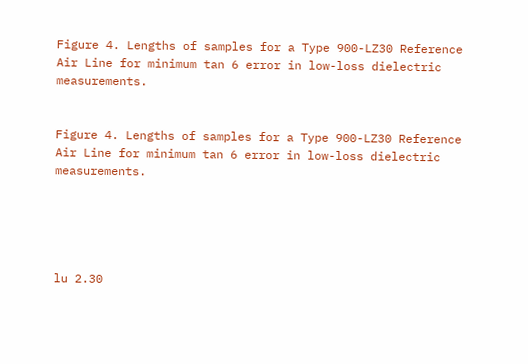Figure 4. Lengths of samples for a Type 900-LZ30 Reference Air Line for minimum tan 6 error in low-loss dielectric measurements.


Figure 4. Lengths of samples for a Type 900-LZ30 Reference Air Line for minimum tan 6 error in low-loss dielectric measurements.





lu 2.30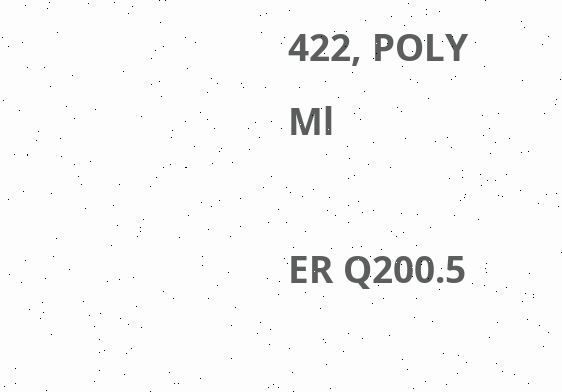422, POLY Ml

ER Q200.5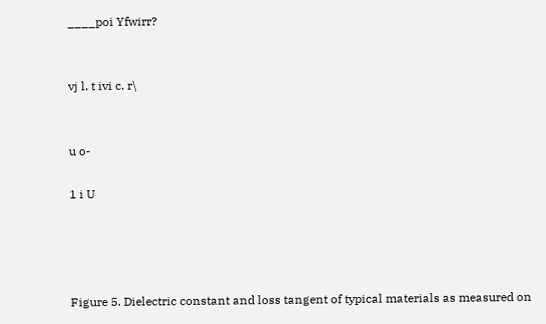____poi Yfwirr?


vj l. t ivi c. r\


u o-

1 i U




Figure 5. Dielectric constant and loss tangent of typical materials as measured on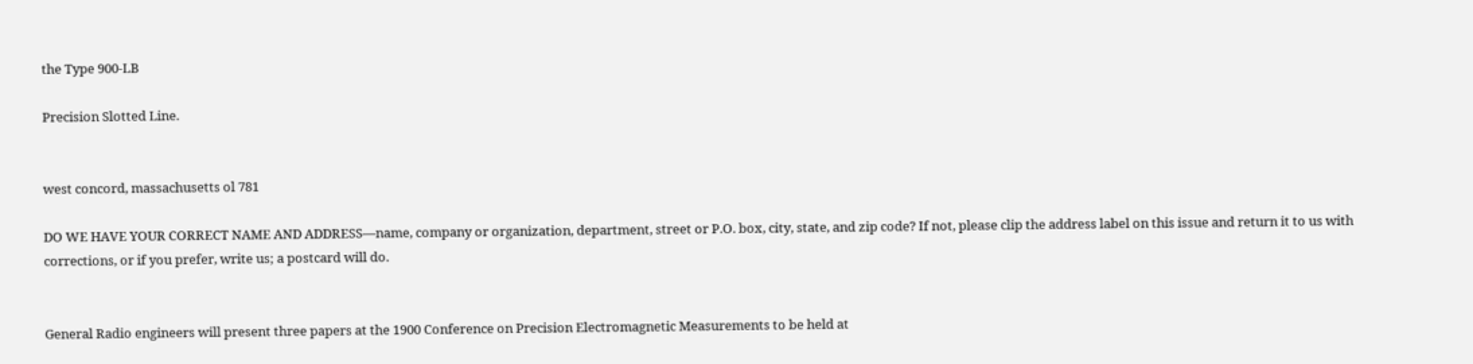the Type 900-LB

Precision Slotted Line.


west concord, massachusetts ol 781

DO WE HAVE YOUR CORRECT NAME AND ADDRESS—name, company or organization, department, street or P.O. box, city, state, and zip code? If not, please clip the address label on this issue and return it to us with corrections, or if you prefer, write us; a postcard will do.


General Radio engineers will present three papers at the 1900 Conference on Precision Electromagnetic Measurements to be held at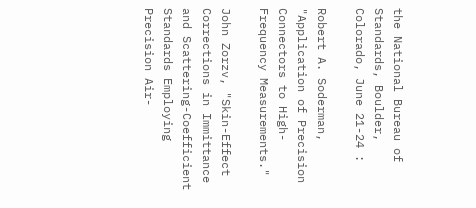the National Bureau of Standards, Boulder, Colorado, June 21-24 :

Robert A. Soderman, "Application of Precision Connectors to High-Frequency Measurements."

John Zorzv, "Skin-Effect Corrections in Immittance and Scattering-Coefficient Standards Employing Precision Air-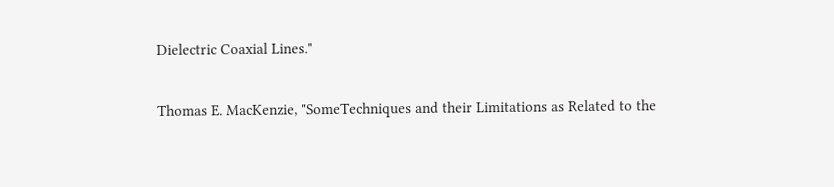Dielectric Coaxial Lines."

Thomas E. MacKenzie, "SomeTechniques and their Limitations as Related to the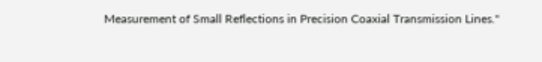Measurement of Small Reflections in Precision Coaxial Transmission Lines."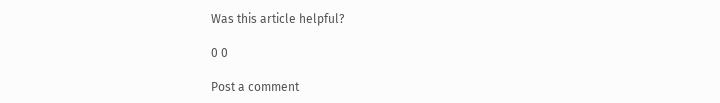Was this article helpful?

0 0

Post a comment